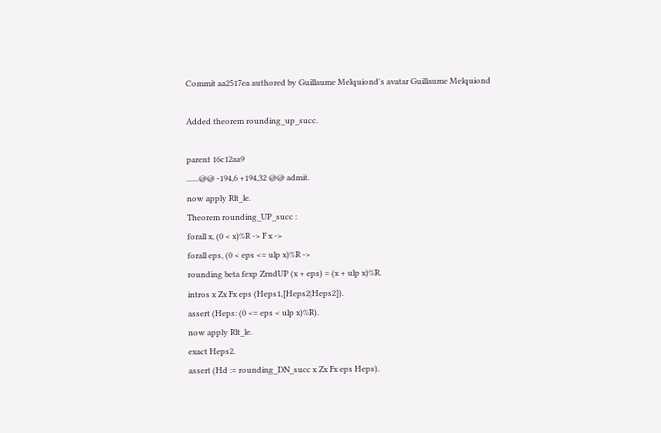Commit aa2517ea authored by Guillaume Melquiond's avatar Guillaume Melquiond

Added theorem rounding_up_succ.

parent 16c12aa9
......@@ -194,6 +194,32 @@ admit.
now apply Rlt_le.
Theorem rounding_UP_succ :
forall x, (0 < x)%R -> F x ->
forall eps, (0 < eps <= ulp x)%R ->
rounding beta fexp ZrndUP (x + eps) = (x + ulp x)%R.
intros x Zx Fx eps (Heps1,[Heps2|Heps2]).
assert (Heps: (0 <= eps < ulp x)%R).
now apply Rlt_le.
exact Heps2.
assert (Hd := rounding_DN_succ x Zx Fx eps Heps).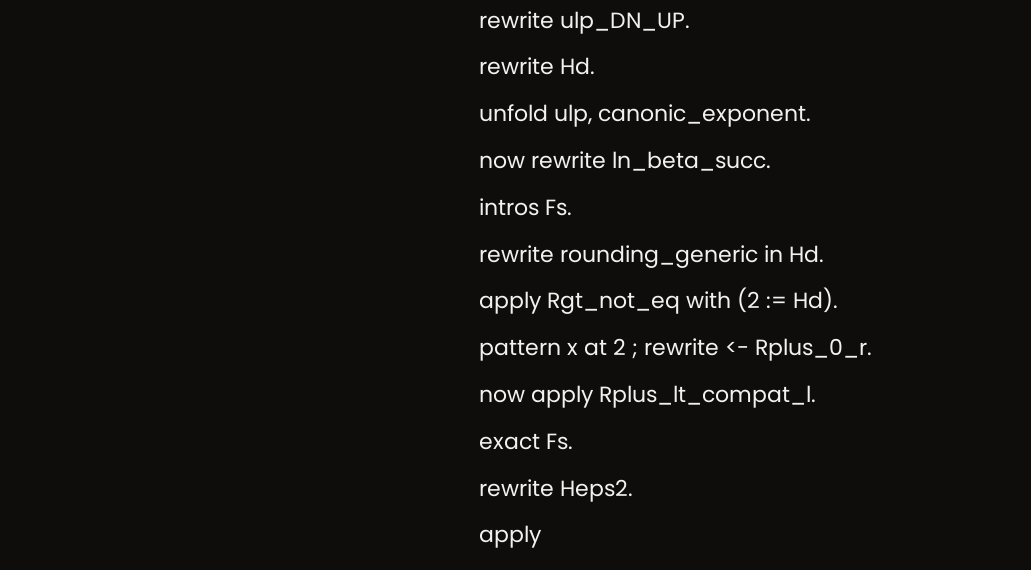rewrite ulp_DN_UP.
rewrite Hd.
unfold ulp, canonic_exponent.
now rewrite ln_beta_succ.
intros Fs.
rewrite rounding_generic in Hd.
apply Rgt_not_eq with (2 := Hd).
pattern x at 2 ; rewrite <- Rplus_0_r.
now apply Rplus_lt_compat_l.
exact Fs.
rewrite Heps2.
apply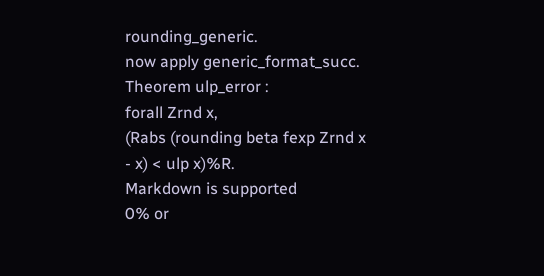rounding_generic.
now apply generic_format_succ.
Theorem ulp_error :
forall Zrnd x,
(Rabs (rounding beta fexp Zrnd x - x) < ulp x)%R.
Markdown is supported
0% or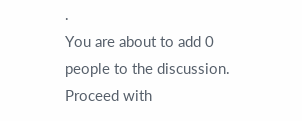.
You are about to add 0 people to the discussion. Proceed with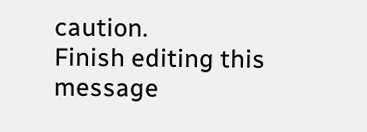caution.
Finish editing this message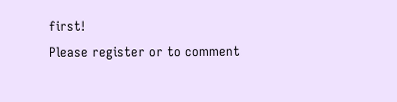first!
Please register or to comment